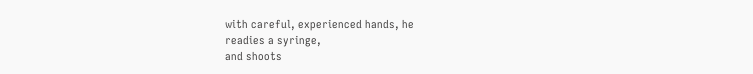with careful, experienced hands, he
readies a syringe,
and shoots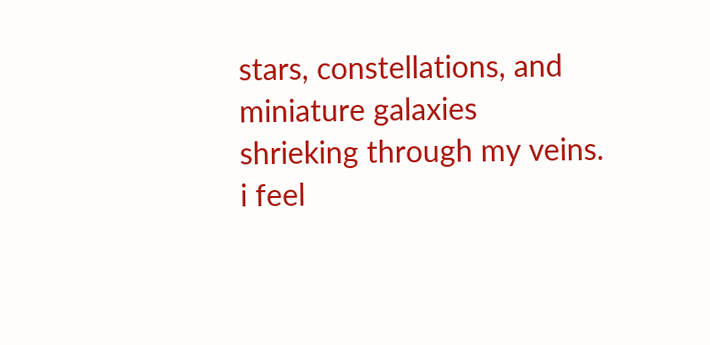stars, constellations, and
miniature galaxies
shrieking through my veins.
i feel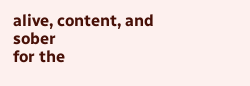alive, content, and sober
for the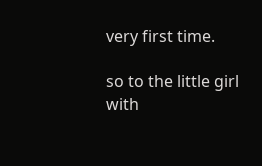very first time.

so to the little girl with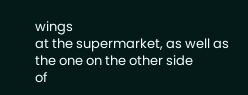wings
at the supermarket, as well as
the one on the other side
of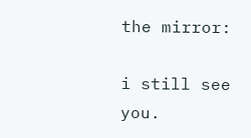the mirror:

i still see you.